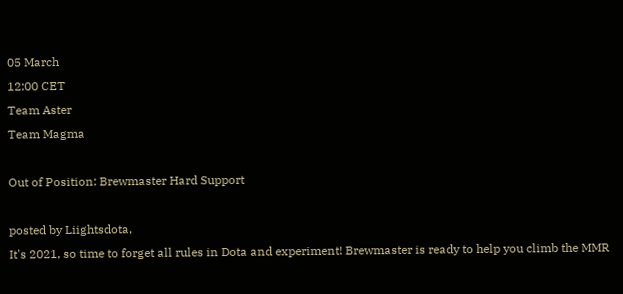05 March
12:00 CET
Team Aster
Team Magma

Out of Position: Brewmaster Hard Support

posted by Liightsdota,
It's 2021, so time to forget all rules in Dota and experiment! Brewmaster is ready to help you climb the MMR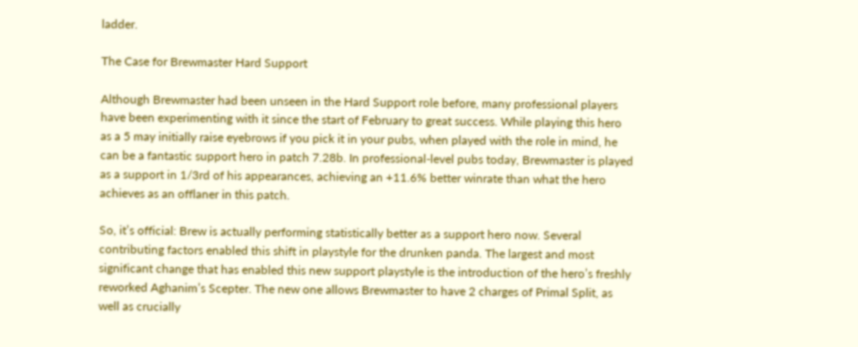ladder.

The Case for Brewmaster Hard Support

Although Brewmaster had been unseen in the Hard Support role before, many professional players have been experimenting with it since the start of February to great success. While playing this hero as a 5 may initially raise eyebrows if you pick it in your pubs, when played with the role in mind, he can be a fantastic support hero in patch 7.28b. In professional-level pubs today, Brewmaster is played as a support in 1/3rd of his appearances, achieving an +11.6% better winrate than what the hero achieves as an offlaner in this patch.

So, it’s official: Brew is actually performing statistically better as a support hero now. Several contributing factors enabled this shift in playstyle for the drunken panda. The largest and most significant change that has enabled this new support playstyle is the introduction of the hero’s freshly reworked Aghanim’s Scepter. The new one allows Brewmaster to have 2 charges of Primal Split, as well as crucially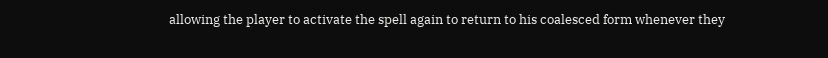allowing the player to activate the spell again to return to his coalesced form whenever they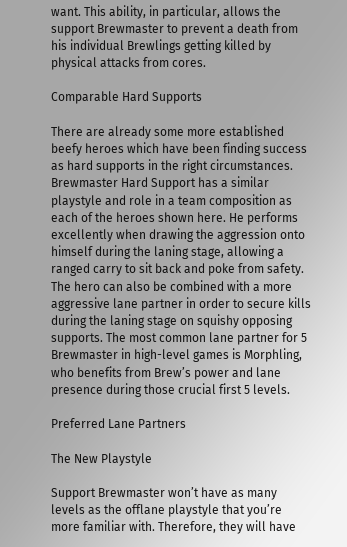want. This ability, in particular, allows the support Brewmaster to prevent a death from his individual Brewlings getting killed by physical attacks from cores.

Comparable Hard Supports

There are already some more established beefy heroes which have been finding success as hard supports in the right circumstances. Brewmaster Hard Support has a similar playstyle and role in a team composition as each of the heroes shown here. He performs excellently when drawing the aggression onto himself during the laning stage, allowing a ranged carry to sit back and poke from safety. The hero can also be combined with a more aggressive lane partner in order to secure kills during the laning stage on squishy opposing supports. The most common lane partner for 5 Brewmaster in high-level games is Morphling, who benefits from Brew’s power and lane presence during those crucial first 5 levels.

Preferred Lane Partners

The New Playstyle

Support Brewmaster won’t have as many levels as the offlane playstyle that you’re more familiar with. Therefore, they will have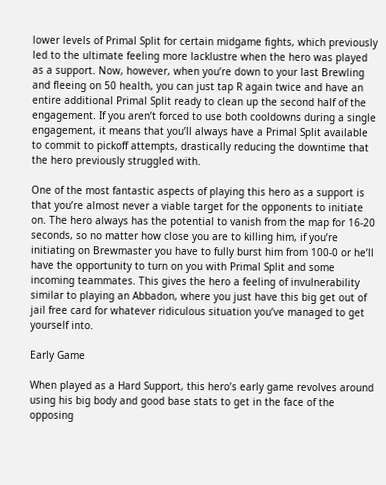lower levels of Primal Split for certain midgame fights, which previously led to the ultimate feeling more lacklustre when the hero was played as a support. Now, however, when you’re down to your last Brewling and fleeing on 50 health, you can just tap R again twice and have an entire additional Primal Split ready to clean up the second half of the engagement. If you aren’t forced to use both cooldowns during a single engagement, it means that you’ll always have a Primal Split available to commit to pickoff attempts, drastically reducing the downtime that the hero previously struggled with.

One of the most fantastic aspects of playing this hero as a support is that you’re almost never a viable target for the opponents to initiate on. The hero always has the potential to vanish from the map for 16-20 seconds, so no matter how close you are to killing him, if you’re initiating on Brewmaster you have to fully burst him from 100-0 or he’ll have the opportunity to turn on you with Primal Split and some incoming teammates. This gives the hero a feeling of invulnerability similar to playing an Abbadon, where you just have this big get out of jail free card for whatever ridiculous situation you’ve managed to get yourself into.

Early Game

When played as a Hard Support, this hero’s early game revolves around using his big body and good base stats to get in the face of the opposing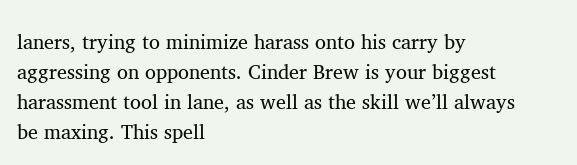laners, trying to minimize harass onto his carry by aggressing on opponents. Cinder Brew is your biggest harassment tool in lane, as well as the skill we’ll always be maxing. This spell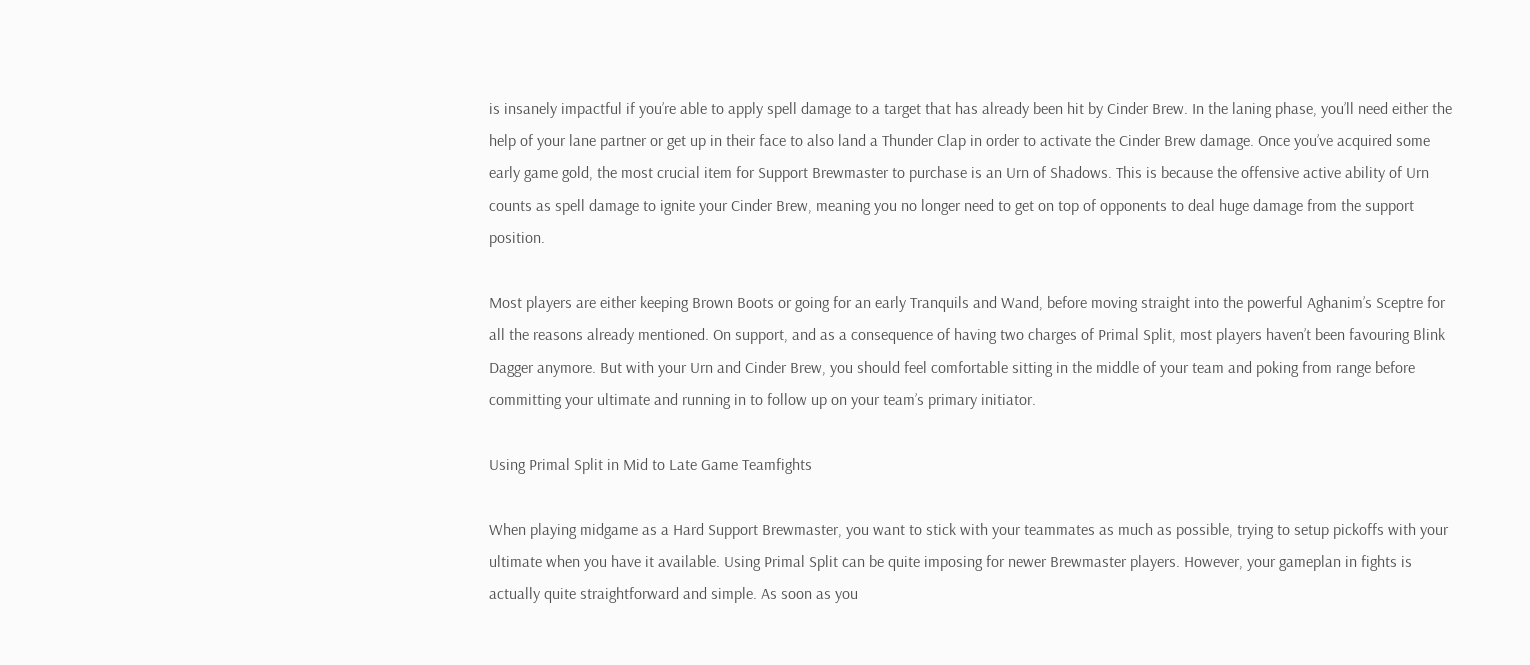is insanely impactful if you’re able to apply spell damage to a target that has already been hit by Cinder Brew. In the laning phase, you’ll need either the help of your lane partner or get up in their face to also land a Thunder Clap in order to activate the Cinder Brew damage. Once you’ve acquired some early game gold, the most crucial item for Support Brewmaster to purchase is an Urn of Shadows. This is because the offensive active ability of Urn counts as spell damage to ignite your Cinder Brew, meaning you no longer need to get on top of opponents to deal huge damage from the support position.

Most players are either keeping Brown Boots or going for an early Tranquils and Wand, before moving straight into the powerful Aghanim’s Sceptre for all the reasons already mentioned. On support, and as a consequence of having two charges of Primal Split, most players haven’t been favouring Blink Dagger anymore. But with your Urn and Cinder Brew, you should feel comfortable sitting in the middle of your team and poking from range before committing your ultimate and running in to follow up on your team’s primary initiator.

Using Primal Split in Mid to Late Game Teamfights

When playing midgame as a Hard Support Brewmaster, you want to stick with your teammates as much as possible, trying to setup pickoffs with your ultimate when you have it available. Using Primal Split can be quite imposing for newer Brewmaster players. However, your gameplan in fights is actually quite straightforward and simple. As soon as you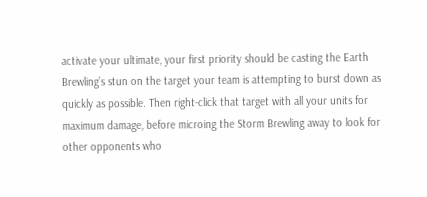activate your ultimate, your first priority should be casting the Earth Brewling’s stun on the target your team is attempting to burst down as quickly as possible. Then right-click that target with all your units for maximum damage, before microing the Storm Brewling away to look for other opponents who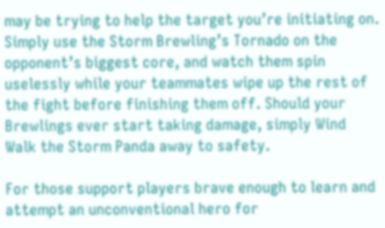may be trying to help the target you’re initiating on. Simply use the Storm Brewling’s Tornado on the opponent’s biggest core, and watch them spin uselessly while your teammates wipe up the rest of the fight before finishing them off. Should your Brewlings ever start taking damage, simply Wind Walk the Storm Panda away to safety.

For those support players brave enough to learn and attempt an unconventional hero for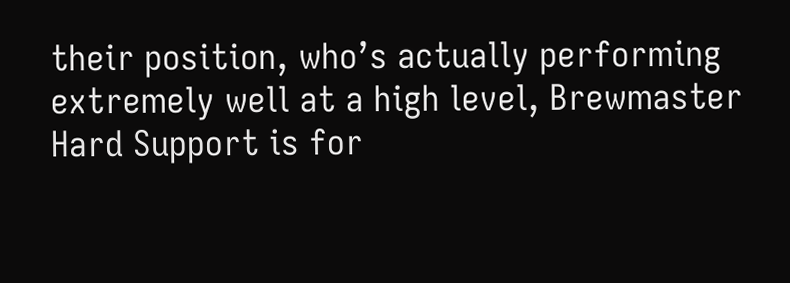their position, who’s actually performing extremely well at a high level, Brewmaster Hard Support is for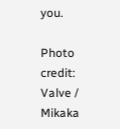you.

Photo credit: Valve / Mikaka